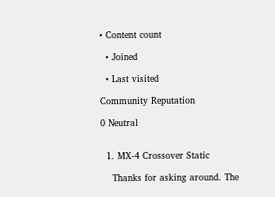• Content count

  • Joined

  • Last visited

Community Reputation

0 Neutral


  1. MX-4 Crossover Static

    Thanks for asking around. The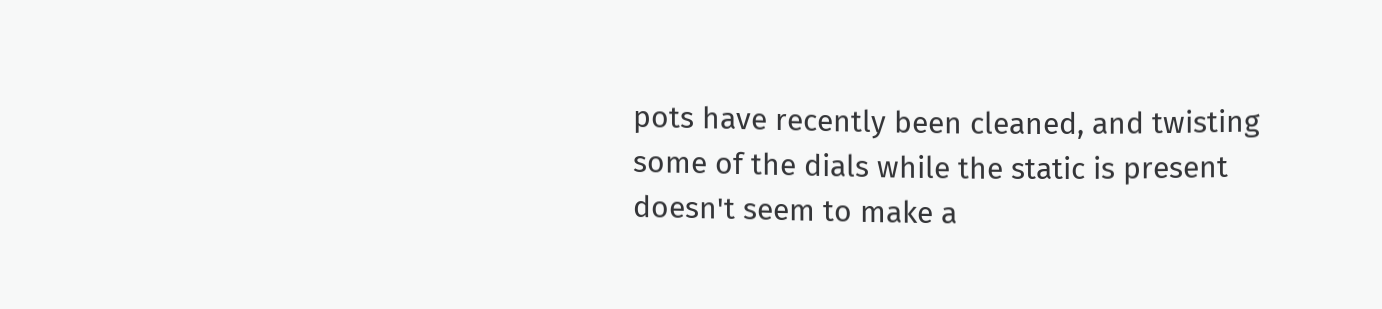pots have recently been cleaned, and twisting some of the dials while the static is present doesn't seem to make a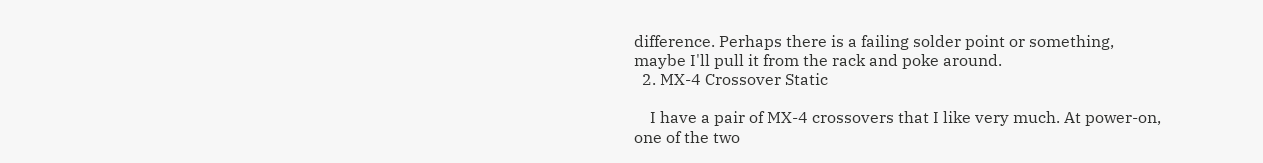difference. Perhaps there is a failing solder point or something, maybe I'll pull it from the rack and poke around.
  2. MX-4 Crossover Static

    I have a pair of MX-4 crossovers that I like very much. At power-on, one of the two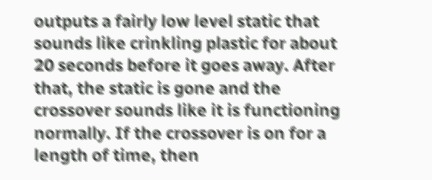outputs a fairly low level static that sounds like crinkling plastic for about 20 seconds before it goes away. After that, the static is gone and the crossover sounds like it is functioning normally. If the crossover is on for a length of time, then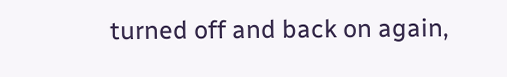turned off and back on again,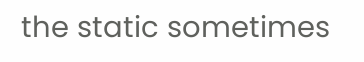the static sometimes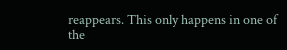reappears. This only happens in one of the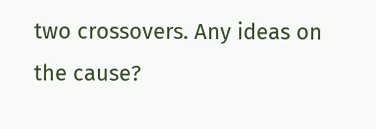two crossovers. Any ideas on the cause?